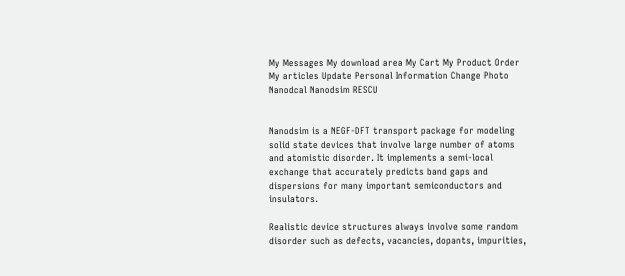My Messages My download area My Cart My Product Order My articles Update Personal Information Change Photo
Nanodcal Nanodsim RESCU


Nanodsim is a NEGF-DFT transport package for modeling solid state devices that involve large number of atoms and atomistic disorder. It implements a semi-local exchange that accurately predicts band gaps and dispersions for many important semiconductors and insulators.

Realistic device structures always involve some random disorder such as defects, vacancies, dopants, impurities,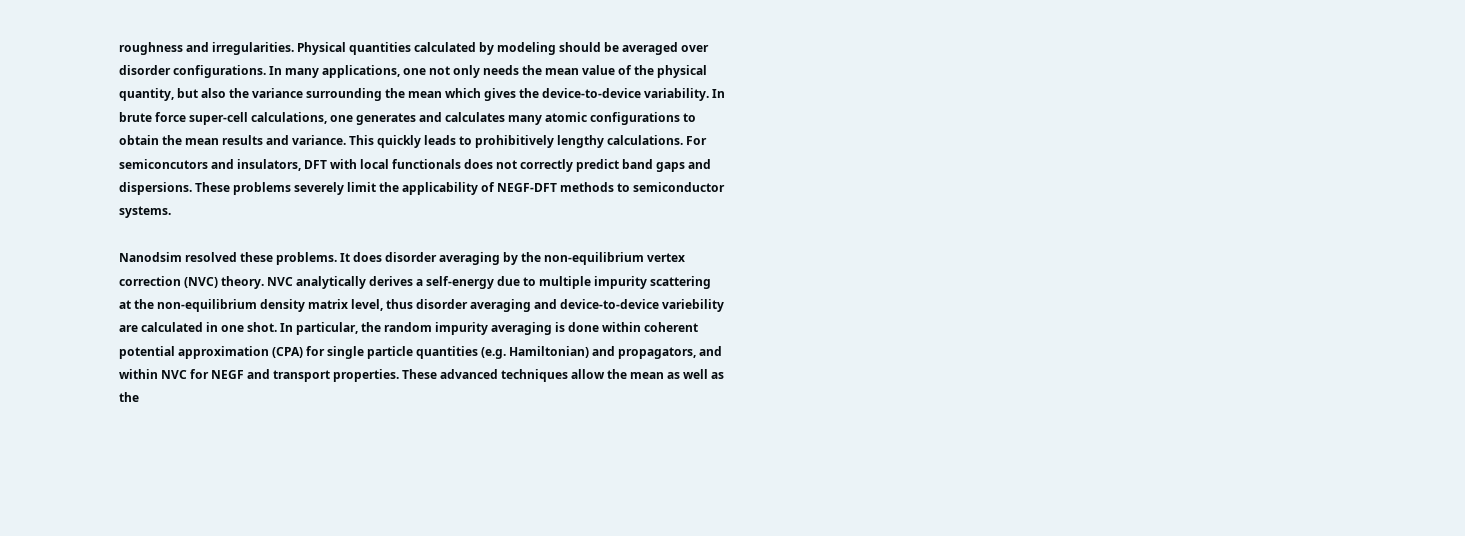roughness and irregularities. Physical quantities calculated by modeling should be averaged over disorder configurations. In many applications, one not only needs the mean value of the physical quantity, but also the variance surrounding the mean which gives the device-to-device variability. In brute force super-cell calculations, one generates and calculates many atomic configurations to obtain the mean results and variance. This quickly leads to prohibitively lengthy calculations. For semiconcutors and insulators, DFT with local functionals does not correctly predict band gaps and dispersions. These problems severely limit the applicability of NEGF-DFT methods to semiconductor systems.

Nanodsim resolved these problems. It does disorder averaging by the non-equilibrium vertex correction (NVC) theory. NVC analytically derives a self-energy due to multiple impurity scattering at the non-equilibrium density matrix level, thus disorder averaging and device-to-device variebility are calculated in one shot. In particular, the random impurity averaging is done within coherent potential approximation (CPA) for single particle quantities (e.g. Hamiltonian) and propagators, and within NVC for NEGF and transport properties. These advanced techniques allow the mean as well as the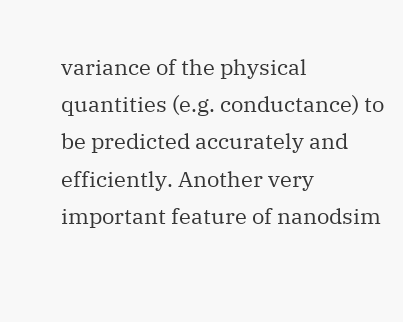variance of the physical quantities (e.g. conductance) to be predicted accurately and efficiently. Another very important feature of nanodsim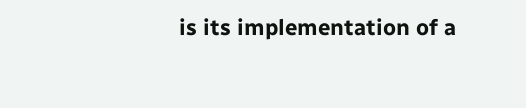is its implementation of a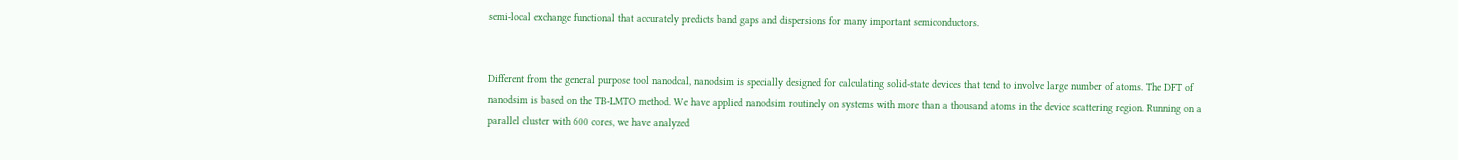semi-local exchange functional that accurately predicts band gaps and dispersions for many important semiconductors.


Different from the general purpose tool nanodcal, nanodsim is specially designed for calculating solid-state devices that tend to involve large number of atoms. The DFT of nanodsim is based on the TB-LMTO method. We have applied nanodsim routinely on systems with more than a thousand atoms in the device scattering region. Running on a parallel cluster with 600 cores, we have analyzed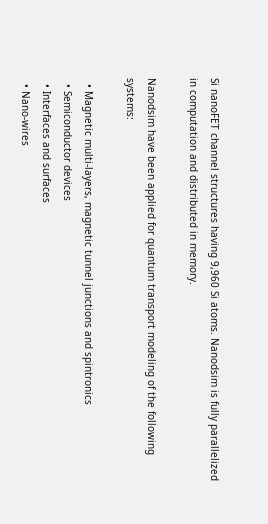Si nanoFET channel structures having 9,960 Si atoms. Nanodsim is fully parallelized in computation and distributed in memory.

Nanodsim have been applied for quantum transport modeling of the following systems:

  • Magnetic multi-layers, magnetic tunnel junctions and spintronics
  • Semiconductor devices
  • Interfaces and surfaces
  • Nano-wires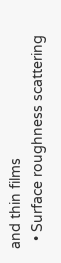and thin films
  • Surface roughness scattering